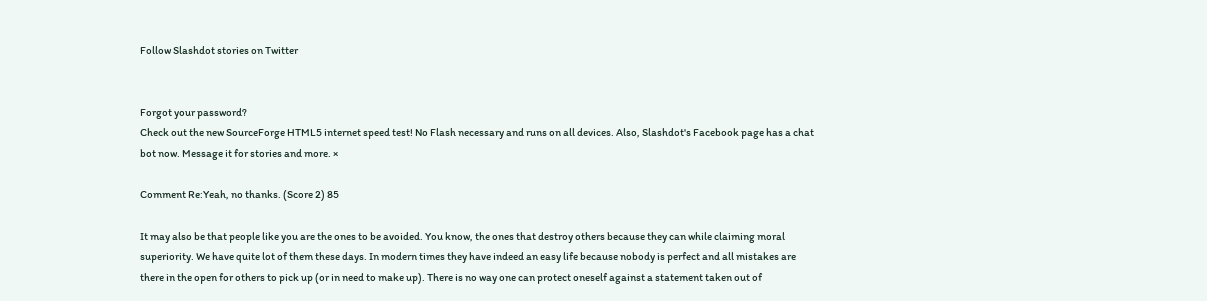Follow Slashdot stories on Twitter


Forgot your password?
Check out the new SourceForge HTML5 internet speed test! No Flash necessary and runs on all devices. Also, Slashdot's Facebook page has a chat bot now. Message it for stories and more. ×

Comment Re:Yeah, no thanks. (Score 2) 85

It may also be that people like you are the ones to be avoided. You know, the ones that destroy others because they can while claiming moral superiority. We have quite lot of them these days. In modern times they have indeed an easy life because nobody is perfect and all mistakes are there in the open for others to pick up (or in need to make up). There is no way one can protect oneself against a statement taken out of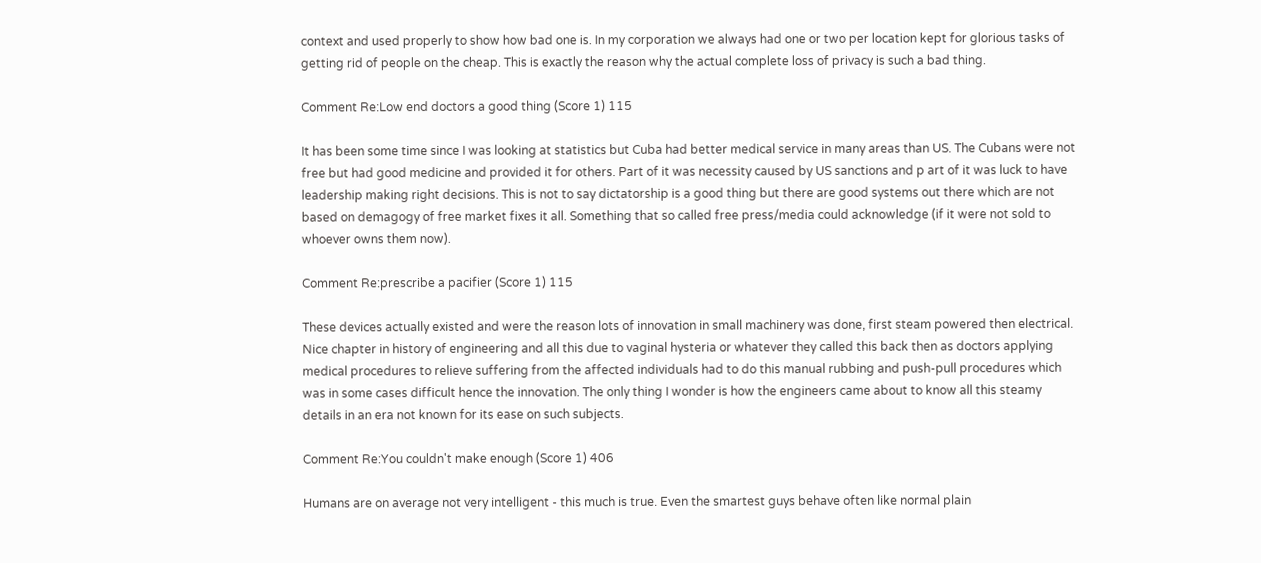context and used properly to show how bad one is. In my corporation we always had one or two per location kept for glorious tasks of getting rid of people on the cheap. This is exactly the reason why the actual complete loss of privacy is such a bad thing.

Comment Re:Low end doctors a good thing (Score 1) 115

It has been some time since I was looking at statistics but Cuba had better medical service in many areas than US. The Cubans were not free but had good medicine and provided it for others. Part of it was necessity caused by US sanctions and p art of it was luck to have leadership making right decisions. This is not to say dictatorship is a good thing but there are good systems out there which are not based on demagogy of free market fixes it all. Something that so called free press/media could acknowledge (if it were not sold to whoever owns them now).

Comment Re:prescribe a pacifier (Score 1) 115

These devices actually existed and were the reason lots of innovation in small machinery was done, first steam powered then electrical. Nice chapter in history of engineering and all this due to vaginal hysteria or whatever they called this back then as doctors applying medical procedures to relieve suffering from the affected individuals had to do this manual rubbing and push-pull procedures which was in some cases difficult hence the innovation. The only thing I wonder is how the engineers came about to know all this steamy details in an era not known for its ease on such subjects.

Comment Re:You couldn't make enough (Score 1) 406

Humans are on average not very intelligent - this much is true. Even the smartest guys behave often like normal plain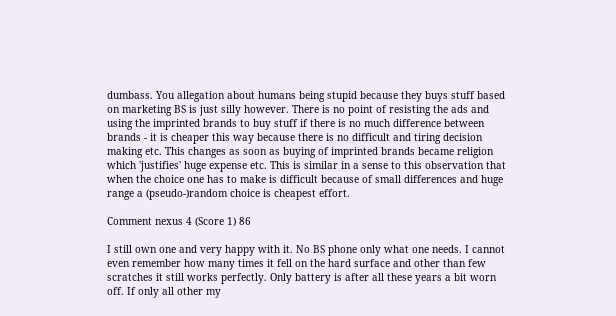dumbass. You allegation about humans being stupid because they buys stuff based on marketing BS is just silly however. There is no point of resisting the ads and using the imprinted brands to buy stuff if there is no much difference between brands - it is cheaper this way because there is no difficult and tiring decision making etc. This changes as soon as buying of imprinted brands became religion which 'justifies' huge expense etc. This is similar in a sense to this observation that when the choice one has to make is difficult because of small differences and huge range a (pseudo-)random choice is cheapest effort.

Comment nexus 4 (Score 1) 86

I still own one and very happy with it. No BS phone only what one needs. I cannot even remember how many times it fell on the hard surface and other than few scratches it still works perfectly. Only battery is after all these years a bit worn off. If only all other my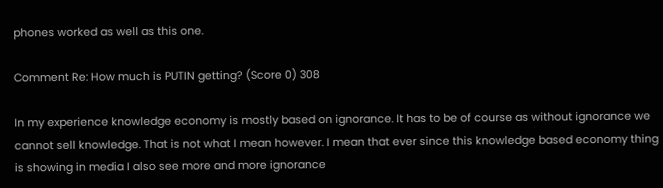phones worked as well as this one.

Comment Re: How much is PUTIN getting? (Score 0) 308

In my experience knowledge economy is mostly based on ignorance. It has to be of course as without ignorance we cannot sell knowledge. That is not what I mean however. I mean that ever since this knowledge based economy thing is showing in media I also see more and more ignorance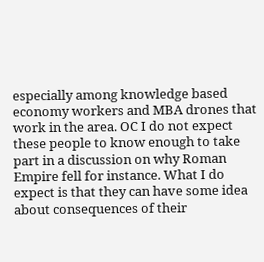especially among knowledge based economy workers and MBA drones that work in the area. OC I do not expect these people to know enough to take part in a discussion on why Roman Empire fell for instance. What I do expect is that they can have some idea about consequences of their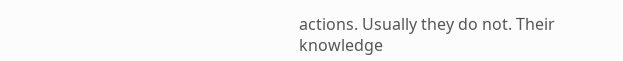actions. Usually they do not. Their knowledge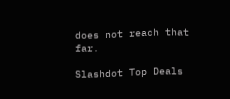does not reach that far.

Slashdot Top Deals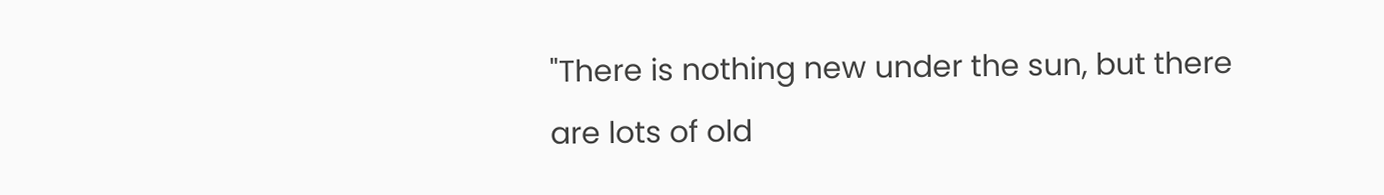"There is nothing new under the sun, but there are lots of old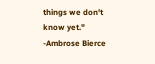things we don't know yet." -Ambrose Bierce